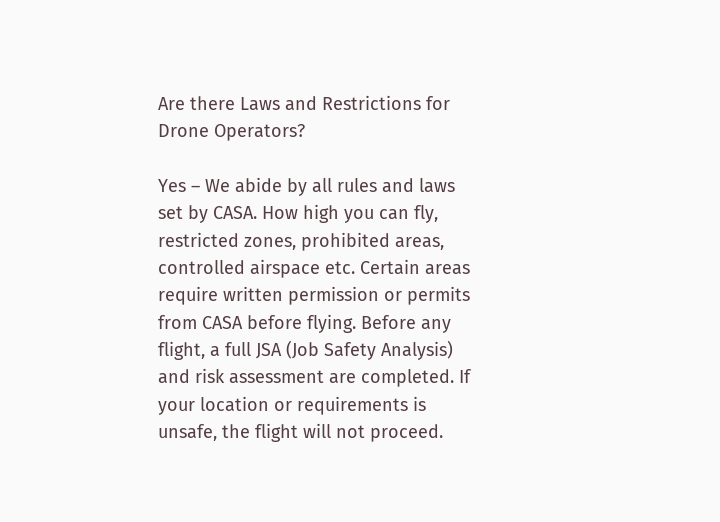Are there Laws and Restrictions for Drone Operators?

Yes – We abide by all rules and laws set by CASA. How high you can fly, restricted zones, prohibited areas, controlled airspace etc. Certain areas require written permission or permits from CASA before flying. Before any flight, a full JSA (Job Safety Analysis) and risk assessment are completed. If your location or requirements is unsafe, the flight will not proceed.